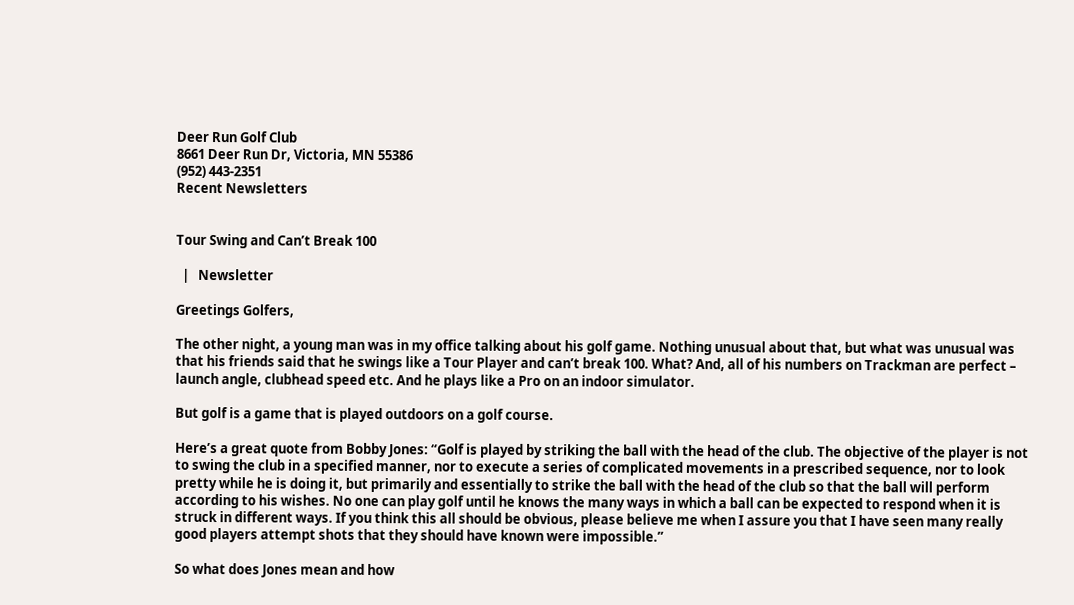Deer Run Golf Club
8661 Deer Run Dr, Victoria, MN 55386
(952) 443-2351
Recent Newsletters


Tour Swing and Can’t Break 100

  |   Newsletter

Greetings Golfers,

The other night, a young man was in my office talking about his golf game. Nothing unusual about that, but what was unusual was that his friends said that he swings like a Tour Player and can’t break 100. What? And, all of his numbers on Trackman are perfect – launch angle, clubhead speed etc. And he plays like a Pro on an indoor simulator.

But golf is a game that is played outdoors on a golf course.

Here’s a great quote from Bobby Jones: “Golf is played by striking the ball with the head of the club. The objective of the player is not to swing the club in a specified manner, nor to execute a series of complicated movements in a prescribed sequence, nor to look pretty while he is doing it, but primarily and essentially to strike the ball with the head of the club so that the ball will perform according to his wishes. No one can play golf until he knows the many ways in which a ball can be expected to respond when it is struck in different ways. If you think this all should be obvious, please believe me when I assure you that I have seen many really good players attempt shots that they should have known were impossible.”

So what does Jones mean and how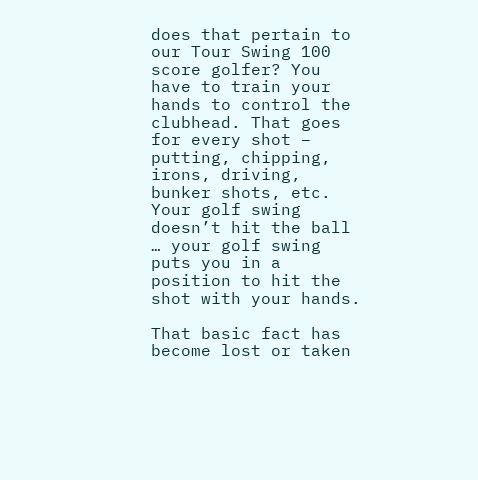does that pertain to our Tour Swing 100 score golfer? You have to train your hands to control the clubhead. That goes for every shot – putting, chipping, irons, driving, bunker shots, etc. Your golf swing doesn’t hit the ball … your golf swing puts you in a position to hit the shot with your hands.

That basic fact has become lost or taken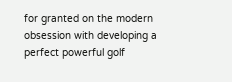for granted on the modern obsession with developing a perfect powerful golf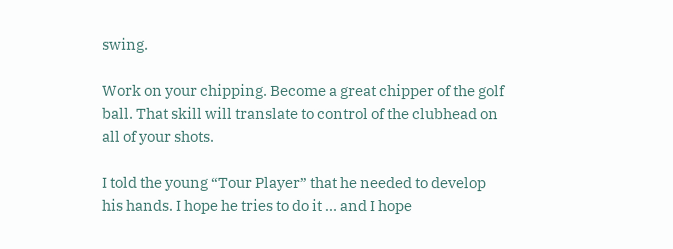swing.

Work on your chipping. Become a great chipper of the golf ball. That skill will translate to control of the clubhead on all of your shots.

I told the young “Tour Player” that he needed to develop his hands. I hope he tries to do it … and I hope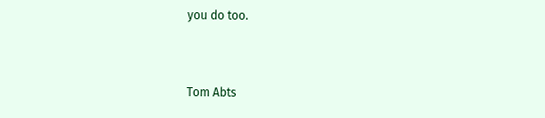you do too.


Tom Abts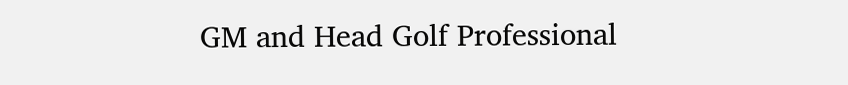GM and Head Golf Professional